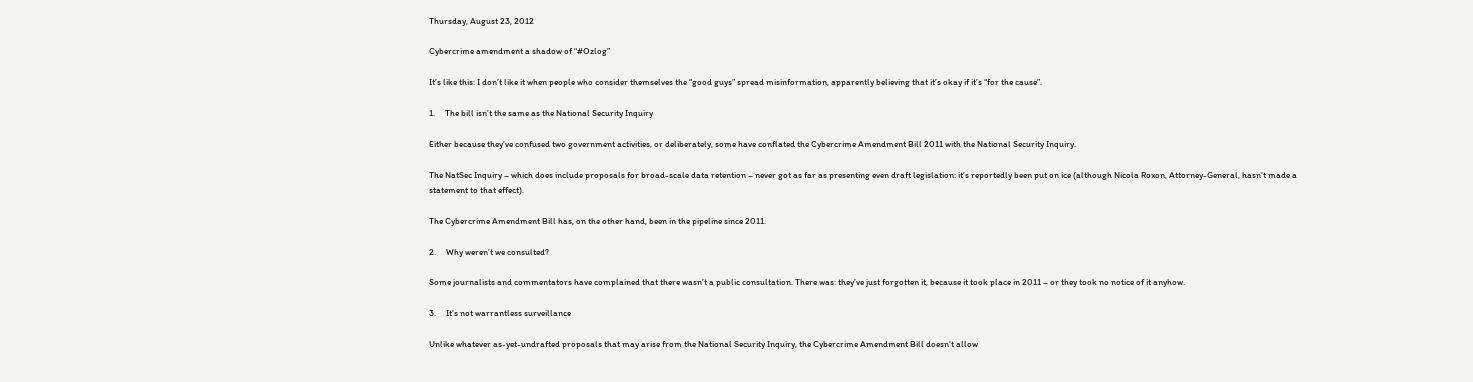Thursday, August 23, 2012

Cybercrime amendment a shadow of “#Ozlog”

It’s like this: I don’t like it when people who consider themselves the “good guys” spread misinformation, apparently believing that it’s okay if it’s “for the cause”.

1.     The bill isn’t the same as the National Security Inquiry

Either because they’ve confused two government activities, or deliberately, some have conflated the Cybercrime Amendment Bill 2011 with the National Security Inquiry.

The NatSec Inquiry – which does include proposals for broad-scale data retention – never got as far as presenting even draft legislation: it’s reportedly been put on ice (although Nicola Roxon, Attorney-General, hasn't made a statement to that effect).

The Cybercrime Amendment Bill has, on the other hand, been in the pipeline since 2011.

2.     Why weren’t we consulted?

Some journalists and commentators have complained that there wasn’t a public consultation. There was: they’ve just forgotten it, because it took place in 2011 – or they took no notice of it anyhow.

3.     It’s not warrantless surveillance

Unlike whatever as-yet-undrafted proposals that may arise from the National Security Inquiry, the Cybercrime Amendment Bill doesn’t allow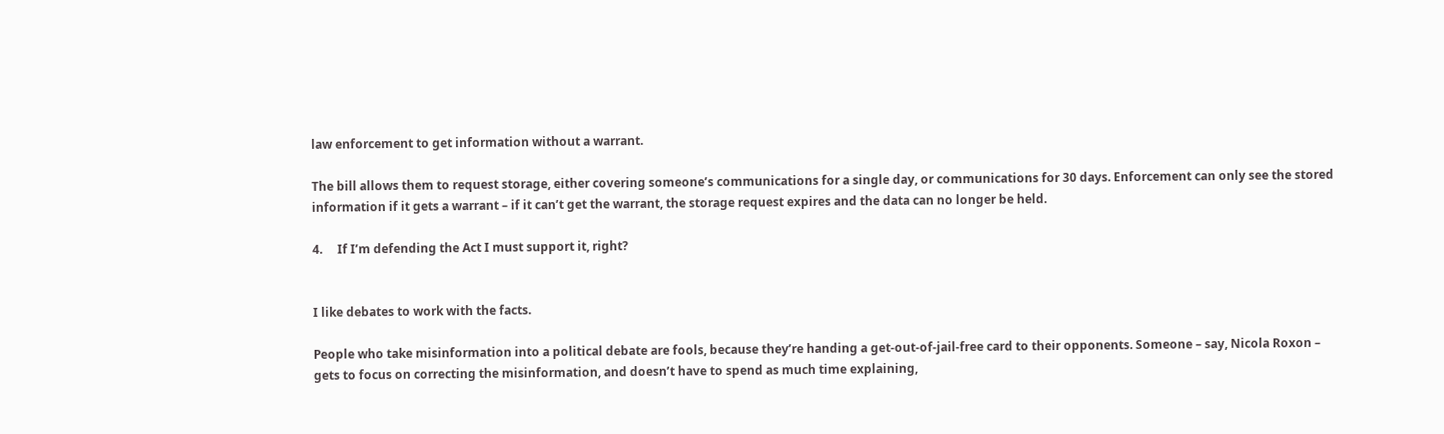law enforcement to get information without a warrant.

The bill allows them to request storage, either covering someone’s communications for a single day, or communications for 30 days. Enforcement can only see the stored information if it gets a warrant – if it can’t get the warrant, the storage request expires and the data can no longer be held.

4.     If I’m defending the Act I must support it, right?


I like debates to work with the facts.

People who take misinformation into a political debate are fools, because they’re handing a get-out-of-jail-free card to their opponents. Someone – say, Nicola Roxon – gets to focus on correcting the misinformation, and doesn’t have to spend as much time explaining,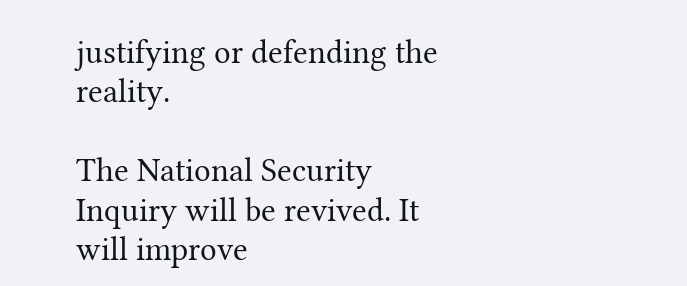justifying or defending the reality.

The National Security Inquiry will be revived. It will improve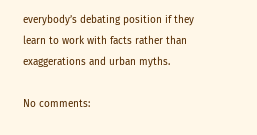everybody’s debating position if they learn to work with facts rather than exaggerations and urban myths.

No comments: